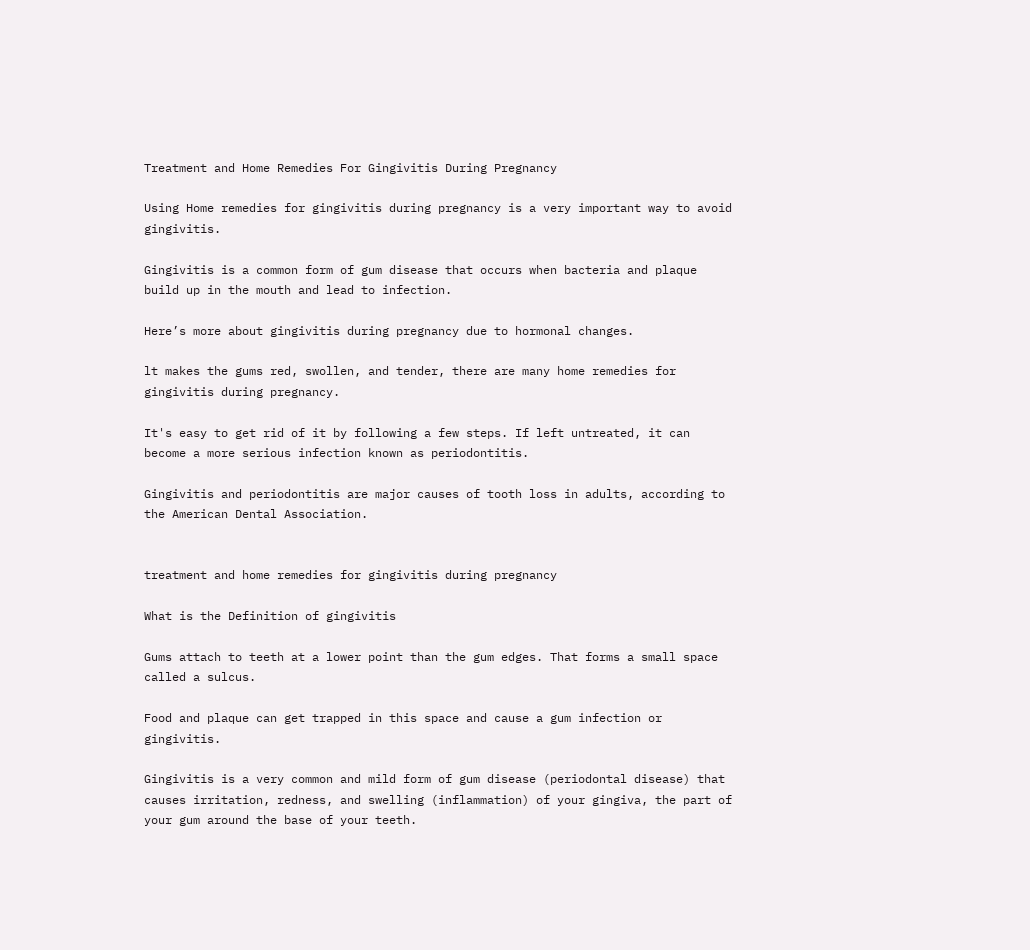Treatment and Home Remedies For Gingivitis During Pregnancy

Using Home remedies for gingivitis during pregnancy is a very important way to avoid gingivitis.

Gingivitis is a common form of gum disease that occurs when bacteria and plaque build up in the mouth and lead to infection.

Here’s more about gingivitis during pregnancy due to hormonal changes.

lt makes the gums red, swollen, and tender, there are many home remedies for gingivitis during pregnancy.

It's easy to get rid of it by following a few steps. If left untreated, it can become a more serious infection known as periodontitis.

Gingivitis and periodontitis are major causes of tooth loss in adults, according to the American Dental Association.


treatment and home remedies for gingivitis during pregnancy

What is the Definition of gingivitis

Gums attach to teeth at a lower point than the gum edges. That forms a small space called a sulcus.

Food and plaque can get trapped in this space and cause a gum infection or gingivitis.

Gingivitis is a very common and mild form of gum disease (periodontal disease) that causes irritation, redness, and swelling (inflammation) of your gingiva, the part of your gum around the base of your teeth.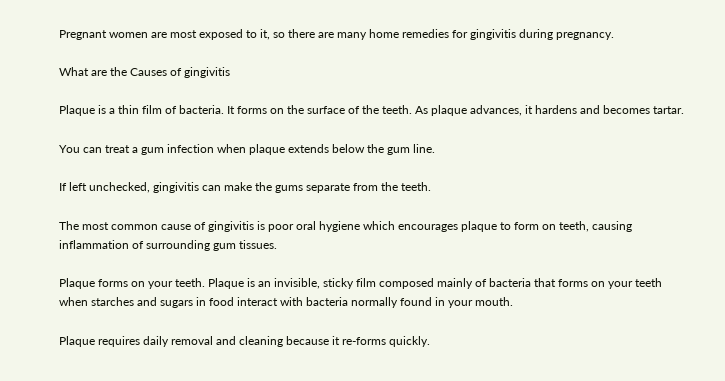Pregnant women are most exposed to it, so there are many home remedies for gingivitis during pregnancy.

What are the Causes of gingivitis

Plaque is a thin film of bacteria. It forms on the surface of the teeth. As plaque advances, it hardens and becomes tartar.

You can treat a gum infection when plaque extends below the gum line.

If left unchecked, gingivitis can make the gums separate from the teeth.

The most common cause of gingivitis is poor oral hygiene which encourages plaque to form on teeth, causing inflammation of surrounding gum tissues.

Plaque forms on your teeth. Plaque is an invisible, sticky film composed mainly of bacteria that forms on your teeth when starches and sugars in food interact with bacteria normally found in your mouth.

Plaque requires daily removal and cleaning because it re-forms quickly.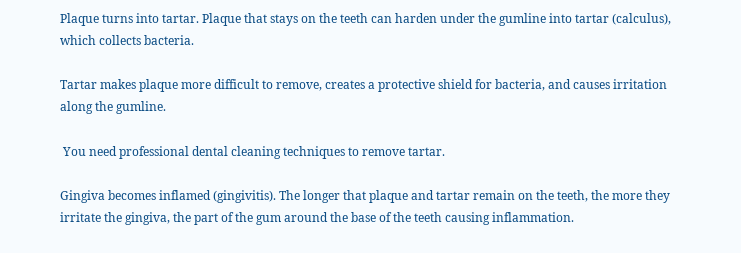Plaque turns into tartar. Plaque that stays on the teeth can harden under the gumline into tartar (calculus), which collects bacteria.

Tartar makes plaque more difficult to remove, creates a protective shield for bacteria, and causes irritation along the gumline.

 You need professional dental cleaning techniques to remove tartar.

Gingiva becomes inflamed (gingivitis). The longer that plaque and tartar remain on the teeth, the more they irritate the gingiva, the part of the gum around the base of the teeth causing inflammation.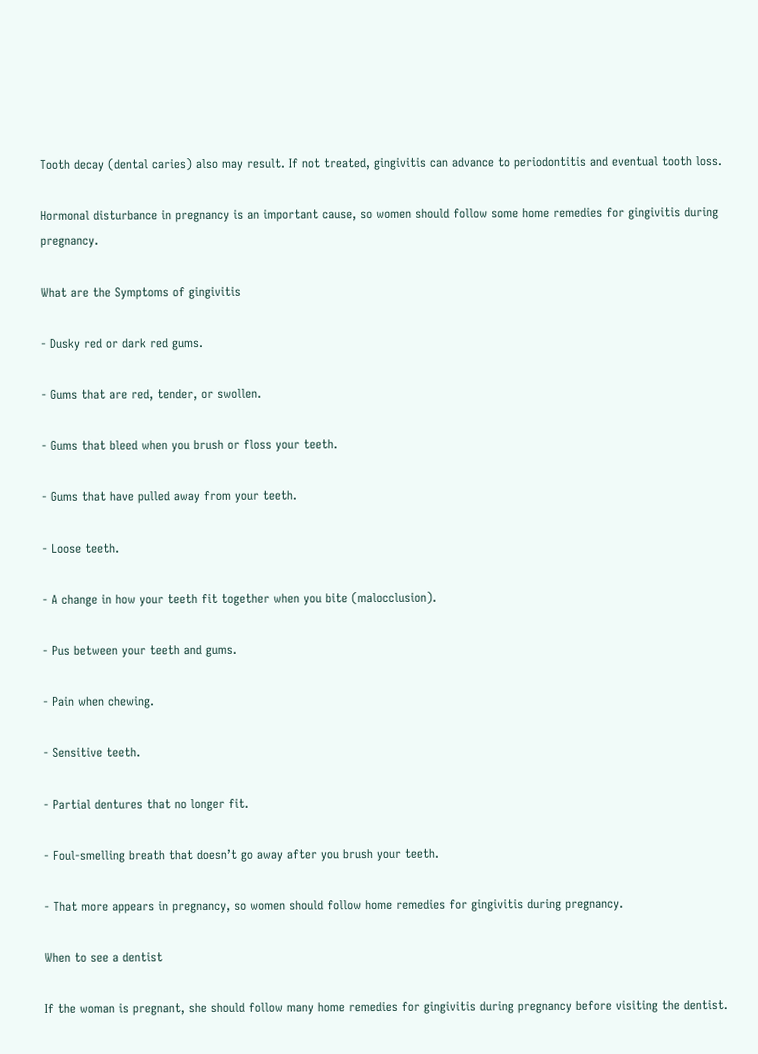Tooth decay (dental caries) also may result. If not treated, gingivitis can advance to periodontitis and eventual tooth loss.

Hormonal disturbance in pregnancy is an important cause, so women should follow some home remedies for gingivitis during pregnancy.

What are the Symptoms of gingivitis

- Dusky red or dark red gums.

- Gums that are red, tender, or swollen.

- Gums that bleed when you brush or floss your teeth.

- Gums that have pulled away from your teeth.

- Loose teeth.

- A change in how your teeth fit together when you bite (malocclusion).

- Pus between your teeth and gums.

- Pain when chewing.

- Sensitive teeth.

- Partial dentures that no longer fit.

- Foul-smelling breath that doesn’t go away after you brush your teeth.

- That more appears in pregnancy, so women should follow home remedies for gingivitis during pregnancy.

When to see a dentist

If the woman is pregnant, she should follow many home remedies for gingivitis during pregnancy before visiting the dentist.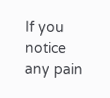If you notice any pain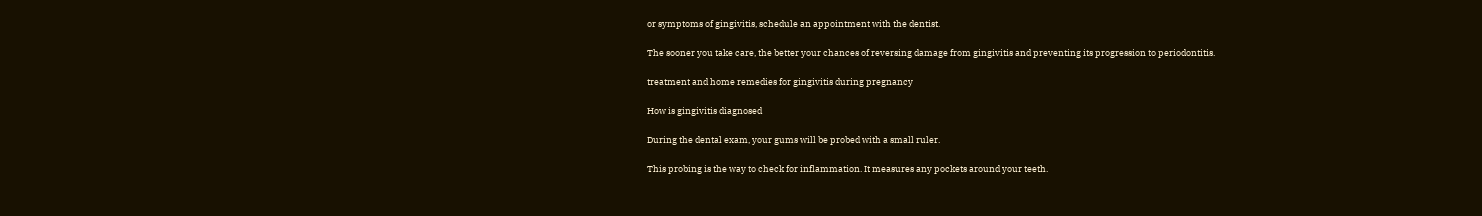or symptoms of gingivitis, schedule an appointment with the dentist.

The sooner you take care, the better your chances of reversing damage from gingivitis and preventing its progression to periodontitis.

treatment and home remedies for gingivitis during pregnancy

How is gingivitis diagnosed

During the dental exam, your gums will be probed with a small ruler.

This probing is the way to check for inflammation. It measures any pockets around your teeth.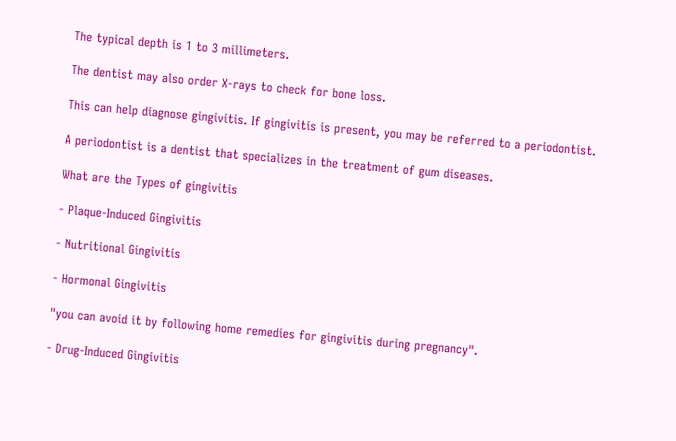The typical depth is 1 to 3 millimeters.

The dentist may also order X-rays to check for bone loss.

This can help diagnose gingivitis. If gingivitis is present, you may be referred to a periodontist.

A periodontist is a dentist that specializes in the treatment of gum diseases.

What are the Types of gingivitis

- Plaque-Induced Gingivitis

- Nutritional Gingivitis

- Hormonal Gingivitis

"you can avoid it by following home remedies for gingivitis during pregnancy".

- Drug-Induced Gingivitis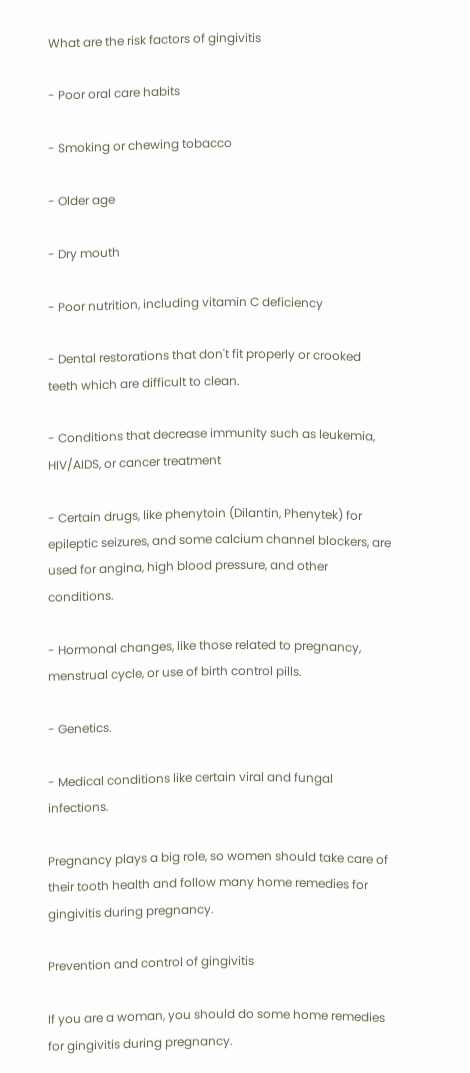What are the risk factors of gingivitis

- Poor oral care habits

- Smoking or chewing tobacco

- Older age

- Dry mouth

- Poor nutrition, including vitamin C deficiency

- Dental restorations that don't fit properly or crooked teeth which are difficult to clean.

- Conditions that decrease immunity such as leukemia, HIV/AIDS, or cancer treatment

- Certain drugs, like phenytoin (Dilantin, Phenytek) for epileptic seizures, and some calcium channel blockers, are used for angina, high blood pressure, and other conditions.

- Hormonal changes, like those related to pregnancy, menstrual cycle, or use of birth control pills.

- Genetics.

- Medical conditions like certain viral and fungal infections.

Pregnancy plays a big role, so women should take care of their tooth health and follow many home remedies for gingivitis during pregnancy.

Prevention and control of gingivitis

If you are a woman, you should do some home remedies for gingivitis during pregnancy.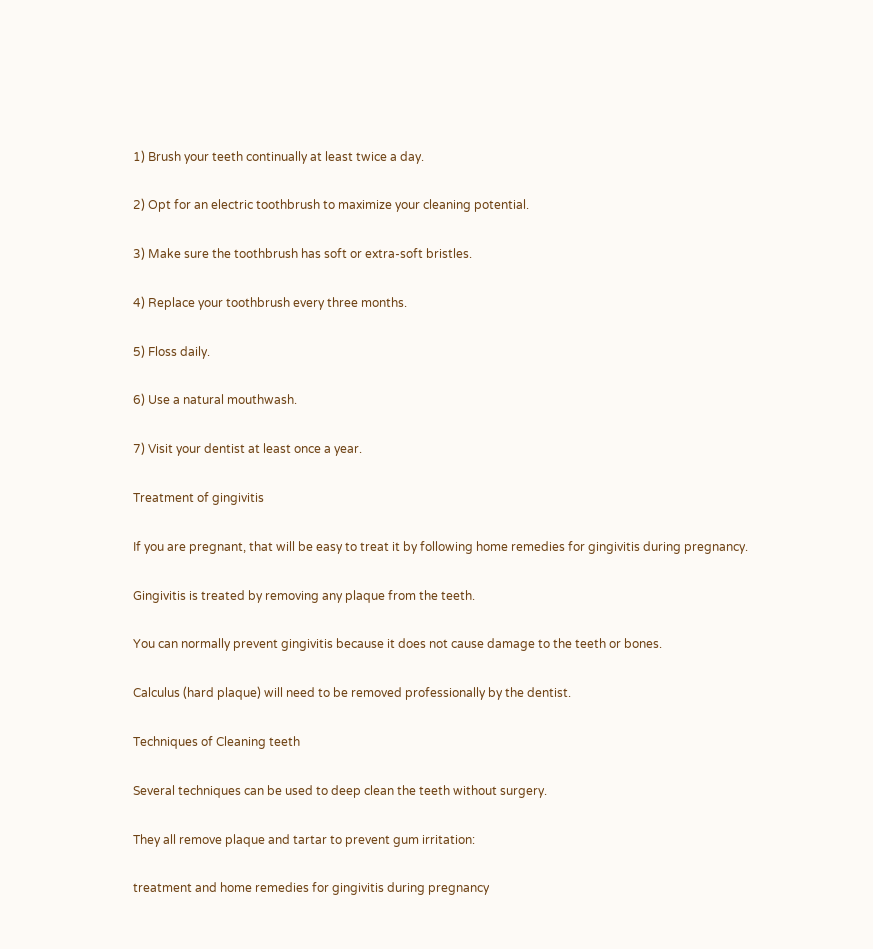1) Brush your teeth continually at least twice a day.

2) Opt for an electric toothbrush to maximize your cleaning potential.

3) Make sure the toothbrush has soft or extra-soft bristles.

4) Replace your toothbrush every three months.

5) Floss daily.

6) Use a natural mouthwash.

7) Visit your dentist at least once a year.

Treatment of gingivitis

If you are pregnant, that will be easy to treat it by following home remedies for gingivitis during pregnancy.

Gingivitis is treated by removing any plaque from the teeth.

You can normally prevent gingivitis because it does not cause damage to the teeth or bones.

Calculus (hard plaque) will need to be removed professionally by the dentist.

Techniques of Cleaning teeth

Several techniques can be used to deep clean the teeth without surgery.

They all remove plaque and tartar to prevent gum irritation:

treatment and home remedies for gingivitis during pregnancy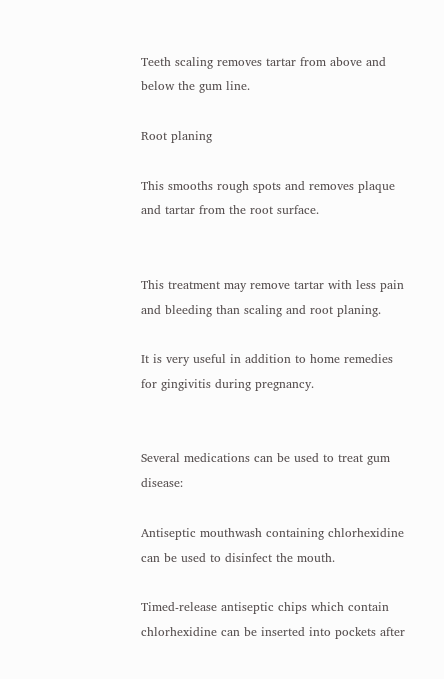Teeth scaling removes tartar from above and below the gum line.

Root planing

This smooths rough spots and removes plaque and tartar from the root surface.


This treatment may remove tartar with less pain and bleeding than scaling and root planing.

It is very useful in addition to home remedies for gingivitis during pregnancy.


Several medications can be used to treat gum disease:

Antiseptic mouthwash containing chlorhexidine can be used to disinfect the mouth.

Timed-release antiseptic chips which contain chlorhexidine can be inserted into pockets after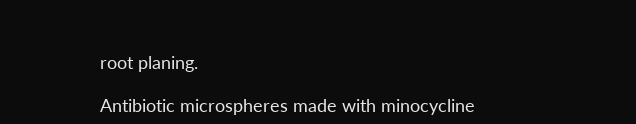root planing.

Antibiotic microspheres made with minocycline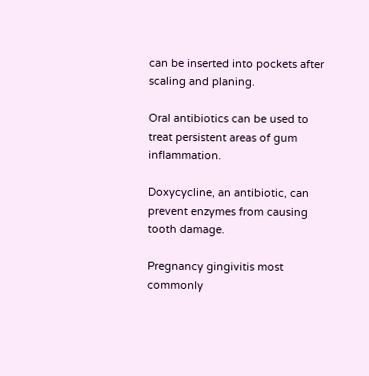can be inserted into pockets after scaling and planing.

Oral antibiotics can be used to treat persistent areas of gum inflammation.

Doxycycline, an antibiotic, can prevent enzymes from causing tooth damage.

Pregnancy gingivitis most commonly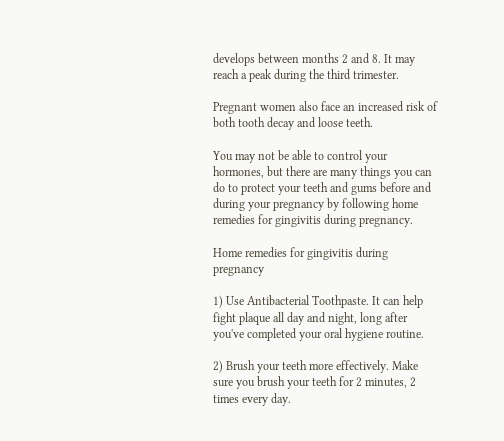develops between months 2 and 8. It may reach a peak during the third trimester.

Pregnant women also face an increased risk of both tooth decay and loose teeth.

You may not be able to control your hormones, but there are many things you can do to protect your teeth and gums before and during your pregnancy by following home remedies for gingivitis during pregnancy.

Home remedies for gingivitis during pregnancy

1) Use Antibacterial Toothpaste. It can help fight plaque all day and night, long after you've completed your oral hygiene routine.

2) Brush your teeth more effectively. Make sure you brush your teeth for 2 minutes, 2 times every day.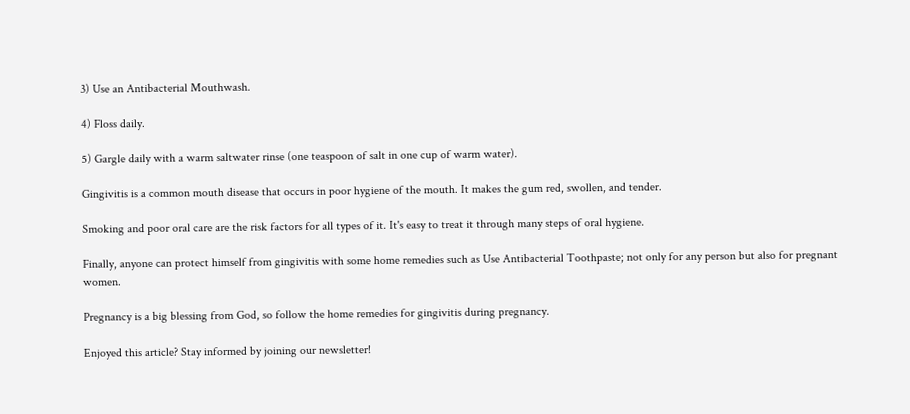3) Use an Antibacterial Mouthwash.

4) Floss daily.

5) Gargle daily with a warm saltwater rinse (one teaspoon of salt in one cup of warm water).

Gingivitis is a common mouth disease that occurs in poor hygiene of the mouth. It makes the gum red, swollen, and tender.

Smoking and poor oral care are the risk factors for all types of it. It's easy to treat it through many steps of oral hygiene.

Finally, anyone can protect himself from gingivitis with some home remedies such as Use Antibacterial Toothpaste; not only for any person but also for pregnant women.

Pregnancy is a big blessing from God, so follow the home remedies for gingivitis during pregnancy.

Enjoyed this article? Stay informed by joining our newsletter!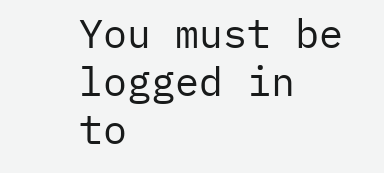You must be logged in to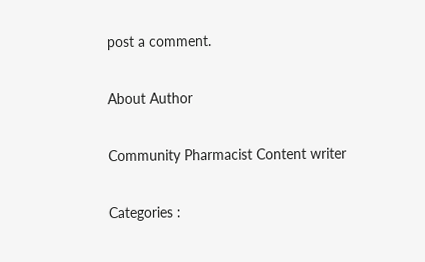post a comment.

About Author

Community Pharmacist Content writer

Categories :